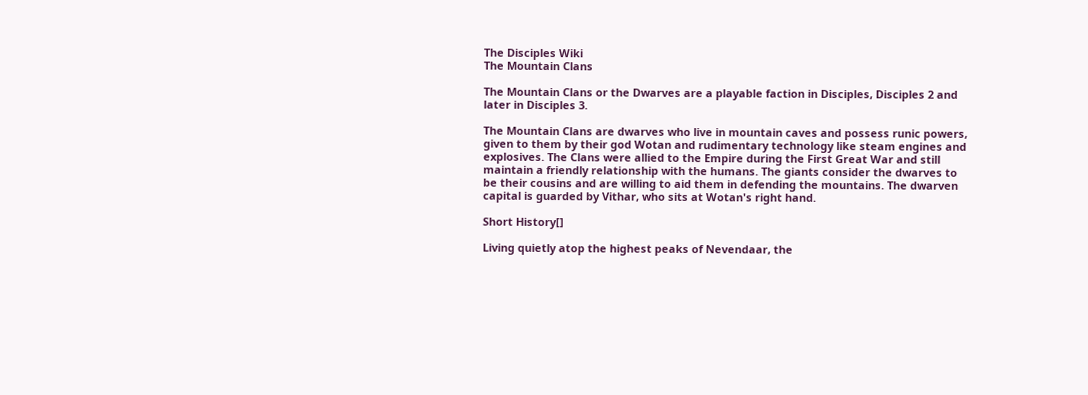The Disciples Wiki
The Mountain Clans

The Mountain Clans or the Dwarves are a playable faction in Disciples, Disciples 2 and later in Disciples 3.

The Mountain Clans are dwarves who live in mountain caves and possess runic powers, given to them by their god Wotan and rudimentary technology like steam engines and explosives. The Clans were allied to the Empire during the First Great War and still maintain a friendly relationship with the humans. The giants consider the dwarves to be their cousins and are willing to aid them in defending the mountains. The dwarven capital is guarded by Vithar, who sits at Wotan's right hand.

Short History[]

Living quietly atop the highest peaks of Nevendaar, the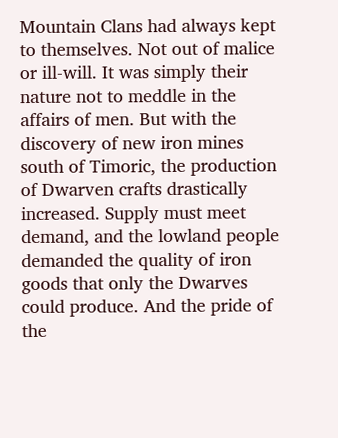Mountain Clans had always kept to themselves. Not out of malice or ill-will. It was simply their nature not to meddle in the affairs of men. But with the discovery of new iron mines south of Timoric, the production of Dwarven crafts drastically increased. Supply must meet demand, and the lowland people demanded the quality of iron goods that only the Dwarves could produce. And the pride of the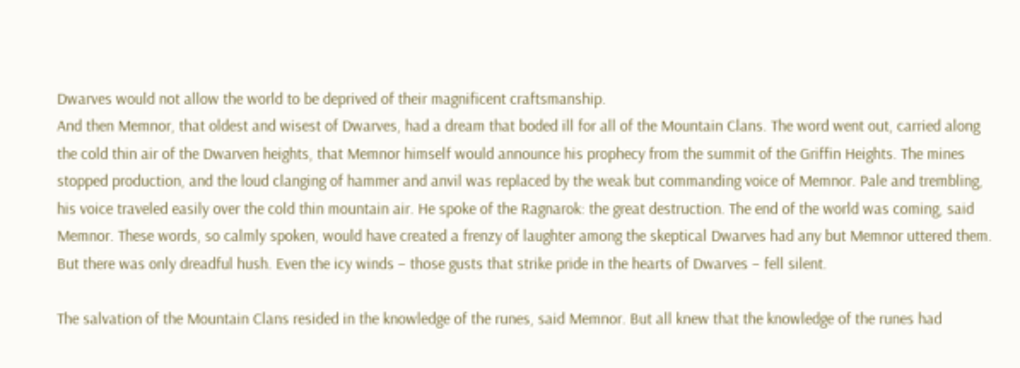Dwarves would not allow the world to be deprived of their magnificent craftsmanship.
And then Memnor, that oldest and wisest of Dwarves, had a dream that boded ill for all of the Mountain Clans. The word went out, carried along the cold thin air of the Dwarven heights, that Memnor himself would announce his prophecy from the summit of the Griffin Heights. The mines stopped production, and the loud clanging of hammer and anvil was replaced by the weak but commanding voice of Memnor. Pale and trembling, his voice traveled easily over the cold thin mountain air. He spoke of the Ragnarok: the great destruction. The end of the world was coming, said Memnor. These words, so calmly spoken, would have created a frenzy of laughter among the skeptical Dwarves had any but Memnor uttered them. But there was only dreadful hush. Even the icy winds – those gusts that strike pride in the hearts of Dwarves – fell silent.

The salvation of the Mountain Clans resided in the knowledge of the runes, said Memnor. But all knew that the knowledge of the runes had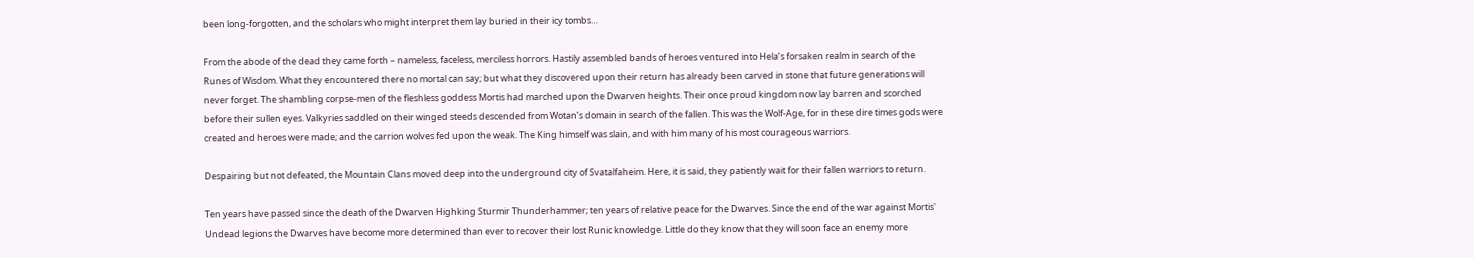been long-forgotten, and the scholars who might interpret them lay buried in their icy tombs…

From the abode of the dead they came forth – nameless, faceless, merciless horrors. Hastily assembled bands of heroes ventured into Hela’s forsaken realm in search of the Runes of Wisdom. What they encountered there no mortal can say; but what they discovered upon their return has already been carved in stone that future generations will never forget. The shambling corpse-men of the fleshless goddess Mortis had marched upon the Dwarven heights. Their once proud kingdom now lay barren and scorched before their sullen eyes. Valkyries saddled on their winged steeds descended from Wotan’s domain in search of the fallen. This was the Wolf-Age, for in these dire times gods were created and heroes were made; and the carrion wolves fed upon the weak. The King himself was slain, and with him many of his most courageous warriors.

Despairing but not defeated, the Mountain Clans moved deep into the underground city of Svatalfaheim. Here, it is said, they patiently wait for their fallen warriors to return.

Ten years have passed since the death of the Dwarven Highking Sturmir Thunderhammer; ten years of relative peace for the Dwarves. Since the end of the war against Mortis' Undead legions the Dwarves have become more determined than ever to recover their lost Runic knowledge. Little do they know that they will soon face an enemy more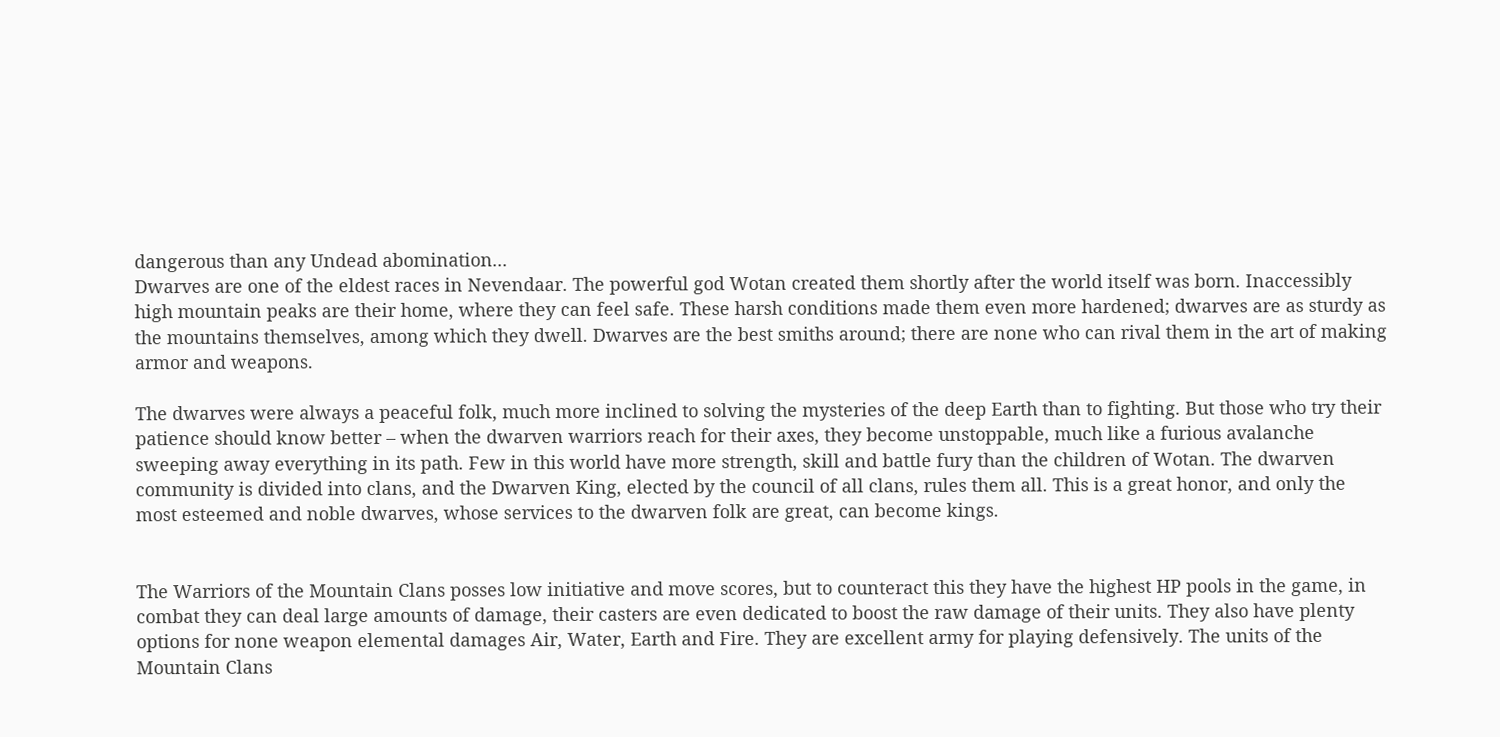dangerous than any Undead abomination...
Dwarves are one of the eldest races in Nevendaar. The powerful god Wotan created them shortly after the world itself was born. Inaccessibly high mountain peaks are their home, where they can feel safe. These harsh conditions made them even more hardened; dwarves are as sturdy as the mountains themselves, among which they dwell. Dwarves are the best smiths around; there are none who can rival them in the art of making armor and weapons.

The dwarves were always a peaceful folk, much more inclined to solving the mysteries of the deep Earth than to fighting. But those who try their patience should know better – when the dwarven warriors reach for their axes, they become unstoppable, much like a furious avalanche sweeping away everything in its path. Few in this world have more strength, skill and battle fury than the children of Wotan. The dwarven community is divided into clans, and the Dwarven King, elected by the council of all clans, rules them all. This is a great honor, and only the most esteemed and noble dwarves, whose services to the dwarven folk are great, can become kings.


The Warriors of the Mountain Clans posses low initiative and move scores, but to counteract this they have the highest HP pools in the game, in combat they can deal large amounts of damage, their casters are even dedicated to boost the raw damage of their units. They also have plenty options for none weapon elemental damages Air, Water, Earth and Fire. They are excellent army for playing defensively. The units of the Mountain Clans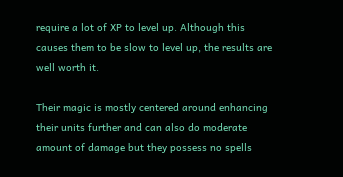require a lot of XP to level up. Although this causes them to be slow to level up, the results are well worth it.

Their magic is mostly centered around enhancing their units further and can also do moderate amount of damage but they possess no spells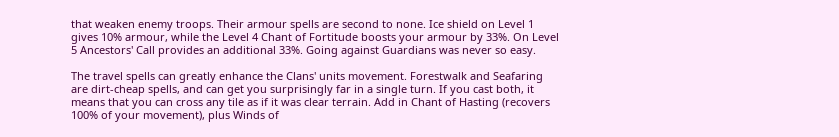that weaken enemy troops. Their armour spells are second to none. Ice shield on Level 1 gives 10% armour, while the Level 4 Chant of Fortitude boosts your armour by 33%. On Level 5 Ancestors' Call provides an additional 33%. Going against Guardians was never so easy.

The travel spells can greatly enhance the Clans' units movement. Forestwalk and Seafaring are dirt-cheap spells, and can get you surprisingly far in a single turn. If you cast both, it means that you can cross any tile as if it was clear terrain. Add in Chant of Hasting (recovers 100% of your movement), plus Winds of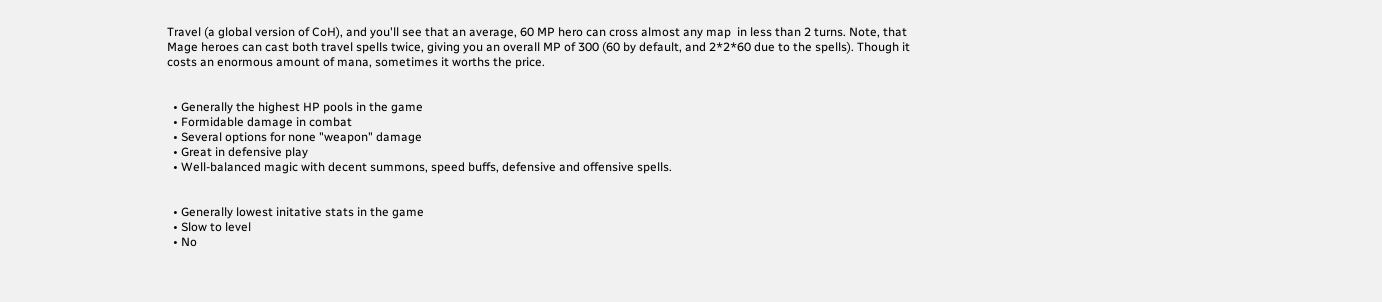Travel (a global version of CoH), and you'll see that an average, 60 MP hero can cross almost any map  in less than 2 turns. Note, that Mage heroes can cast both travel spells twice, giving you an overall MP of 300 (60 by default, and 2*2*60 due to the spells). Though it costs an enormous amount of mana, sometimes it worths the price.


  • Generally the highest HP pools in the game
  • Formidable damage in combat
  • Several options for none "weapon" damage
  • Great in defensive play
  • Well-balanced magic with decent summons, speed buffs, defensive and offensive spells.


  • Generally lowest initative stats in the game
  • Slow to level
  • No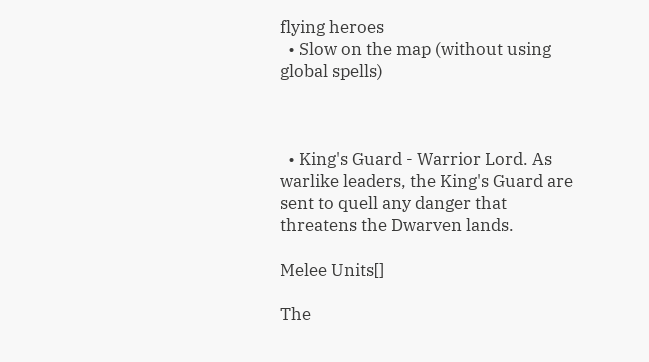flying heroes
  • Slow on the map (without using global spells)



  • King's Guard - Warrior Lord. As warlike leaders, the King's Guard are sent to quell any danger that threatens the Dwarven lands.

Melee Units[]

The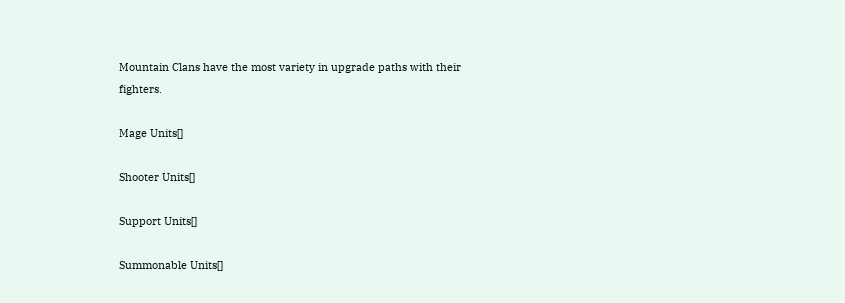Mountain Clans have the most variety in upgrade paths with their fighters.

Mage Units[]

Shooter Units[]

Support Units[]

Summonable Units[]